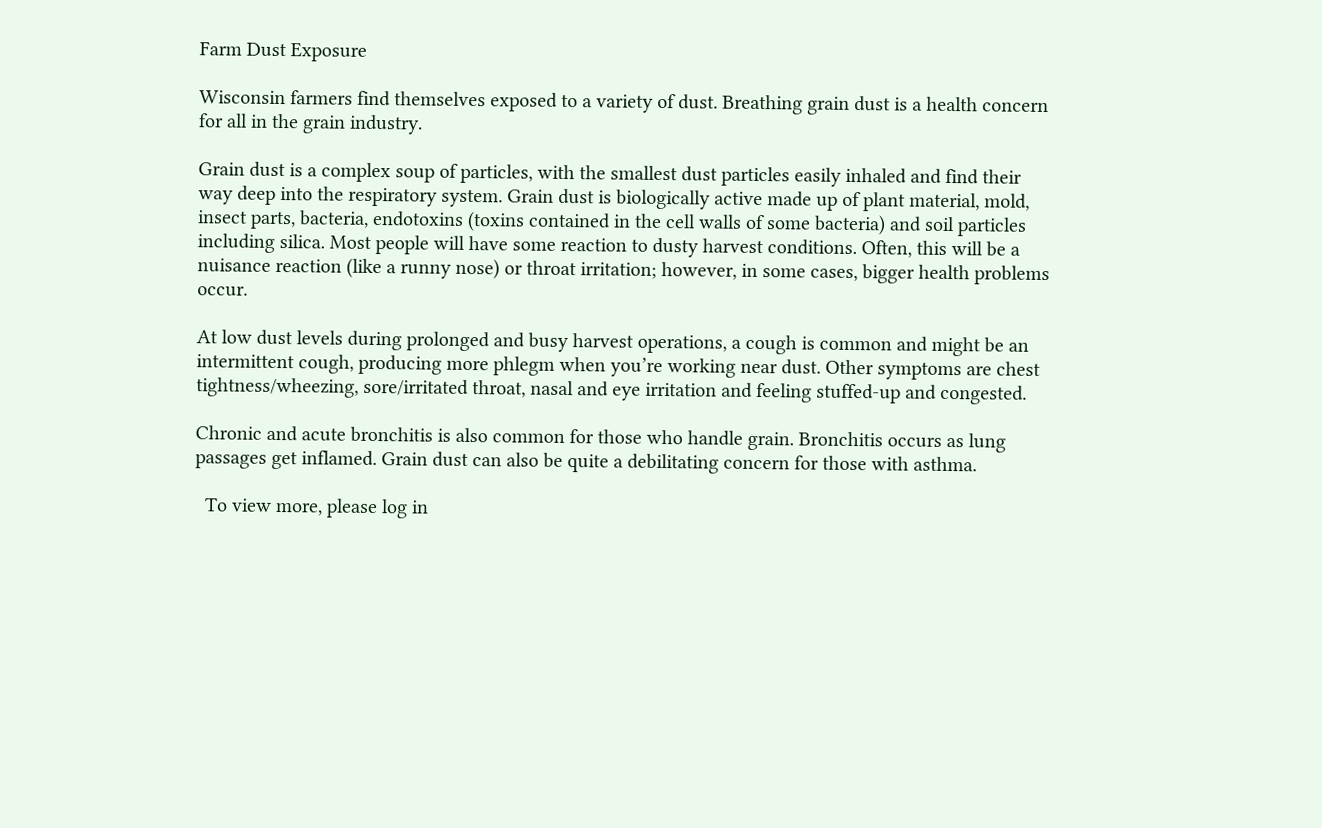Farm Dust Exposure

Wisconsin farmers find themselves exposed to a variety of dust. Breathing grain dust is a health concern for all in the grain industry.

Grain dust is a complex soup of particles, with the smallest dust particles easily inhaled and find their way deep into the respiratory system. Grain dust is biologically active made up of plant material, mold, insect parts, bacteria, endotoxins (toxins contained in the cell walls of some bacteria) and soil particles including silica. Most people will have some reaction to dusty harvest conditions. Often, this will be a nuisance reaction (like a runny nose) or throat irritation; however, in some cases, bigger health problems occur.

At low dust levels during prolonged and busy harvest operations, a cough is common and might be an intermittent cough, producing more phlegm when you’re working near dust. Other symptoms are chest tightness/wheezing, sore/irritated throat, nasal and eye irritation and feeling stuffed-up and congested.

Chronic and acute bronchitis is also common for those who handle grain. Bronchitis occurs as lung passages get inflamed. Grain dust can also be quite a debilitating concern for those with asthma.

  To view more, please log in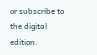or subscribe to the digital edition.